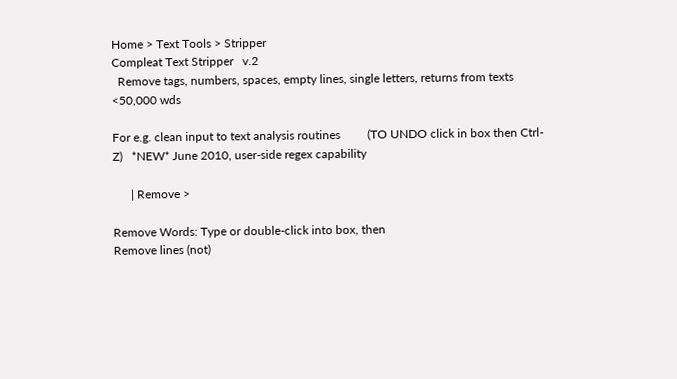Home > Text Tools > Stripper
Compleat Text Stripper   v.2
  Remove tags, numbers, spaces, empty lines, single letters, returns from texts <50,000 wds

For e.g. clean input to text analysis routines         (TO UNDO click in box then Ctrl-Z)   *NEW* June 2010, user-side regex capability

      | Remove >

Remove Words: Type or double-click into box, then
Remove lines (not)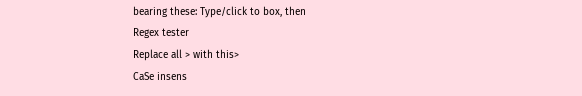bearing these: Type/click to box, then
Regex tester
Replace all > with this>
CaSe insens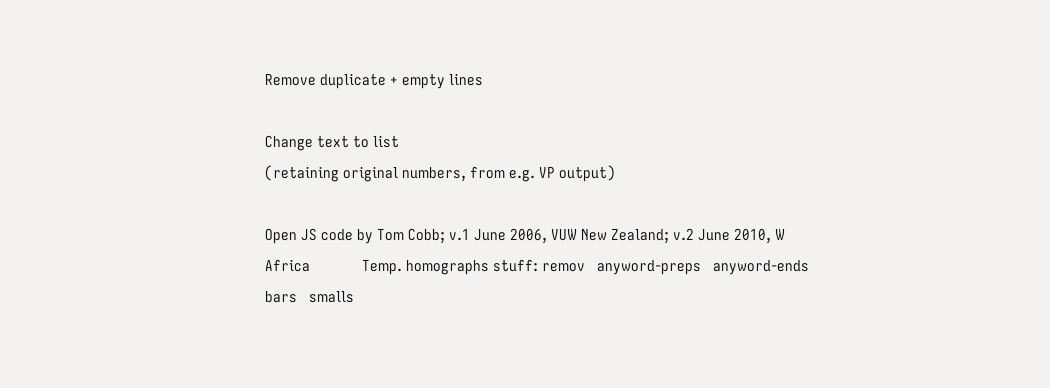Remove duplicate + empty lines

Change text to list
(retaining original numbers, from e.g. VP output)

Open JS code by Tom Cobb; v.1 June 2006, VUW New Zealand; v.2 June 2010, W Africa             Temp. homographs stuff: remov   anyword-preps   anyword-ends   bars   smalls